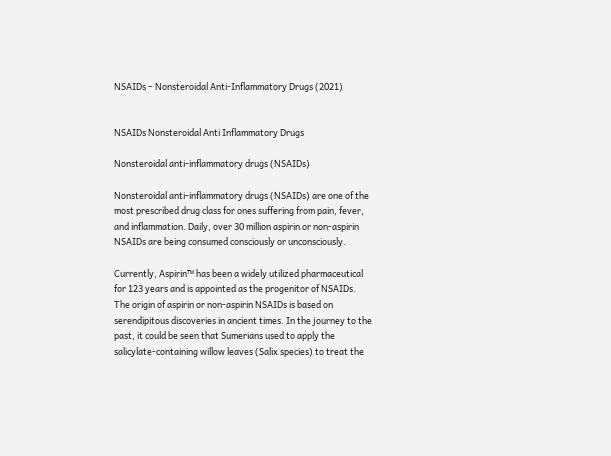NSAIDs – Nonsteroidal Anti-Inflammatory Drugs (2021)


NSAIDs Nonsteroidal Anti Inflammatory Drugs

Nonsteroidal anti-inflammatory drugs (NSAIDs)

Nonsteroidal anti-inflammatory drugs (NSAIDs) are one of the most prescribed drug class for ones suffering from pain, fever, and inflammation. Daily, over 30 million aspirin or non-aspirin NSAIDs are being consumed consciously or unconsciously.

Currently, Aspirin™ has been a widely utilized pharmaceutical for 123 years and is appointed as the progenitor of NSAIDs. The origin of aspirin or non-aspirin NSAIDs is based on serendipitous discoveries in ancient times. In the journey to the past, it could be seen that Sumerians used to apply the salicylate-containing willow leaves (Salix species) to treat the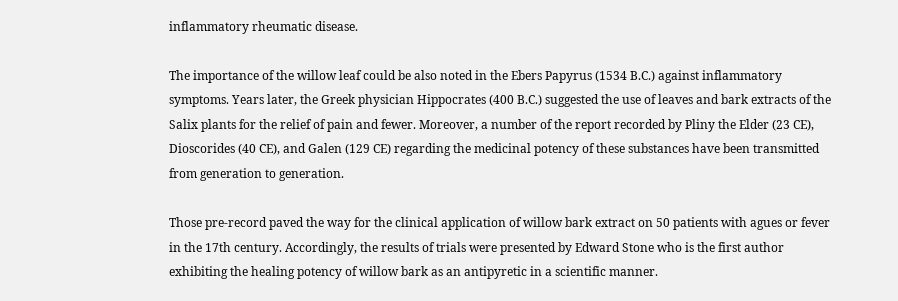inflammatory rheumatic disease.

The importance of the willow leaf could be also noted in the Ebers Papyrus (1534 B.C.) against inflammatory symptoms. Years later, the Greek physician Hippocrates (400 B.C.) suggested the use of leaves and bark extracts of the Salix plants for the relief of pain and fewer. Moreover, a number of the report recorded by Pliny the Elder (23 CE), Dioscorides (40 CE), and Galen (129 CE) regarding the medicinal potency of these substances have been transmitted from generation to generation.

Those pre-record paved the way for the clinical application of willow bark extract on 50 patients with agues or fever in the 17th century. Accordingly, the results of trials were presented by Edward Stone who is the first author exhibiting the healing potency of willow bark as an antipyretic in a scientific manner.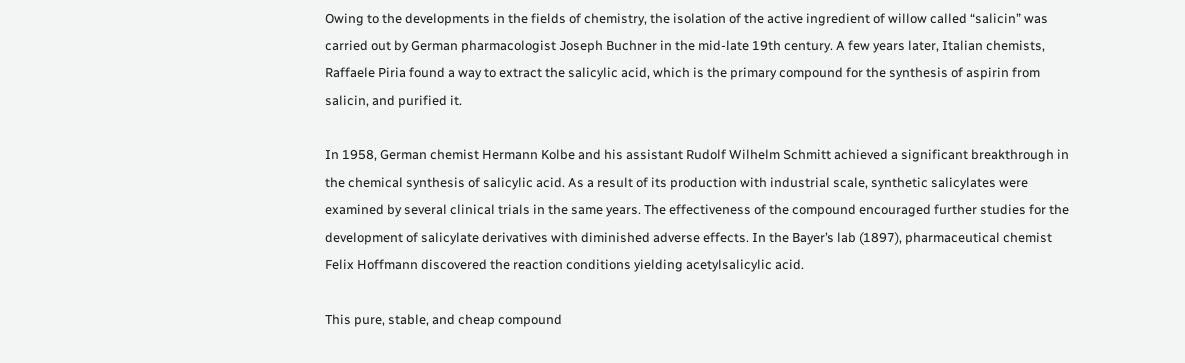Owing to the developments in the fields of chemistry, the isolation of the active ingredient of willow called “salicin” was carried out by German pharmacologist Joseph Buchner in the mid-late 19th century. A few years later, Italian chemists, Raffaele Piria found a way to extract the salicylic acid, which is the primary compound for the synthesis of aspirin from salicin, and purified it.

In 1958, German chemist Hermann Kolbe and his assistant Rudolf Wilhelm Schmitt achieved a significant breakthrough in the chemical synthesis of salicylic acid. As a result of its production with industrial scale, synthetic salicylates were examined by several clinical trials in the same years. The effectiveness of the compound encouraged further studies for the development of salicylate derivatives with diminished adverse effects. In the Bayer’s lab (1897), pharmaceutical chemist Felix Hoffmann discovered the reaction conditions yielding acetylsalicylic acid.

This pure, stable, and cheap compound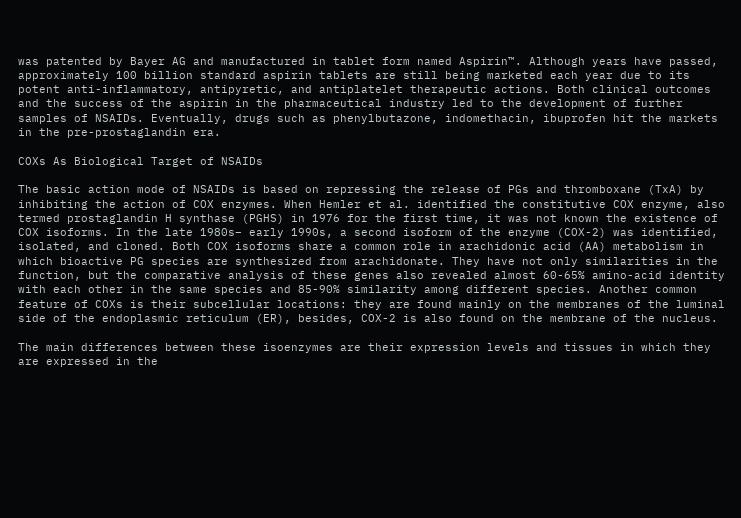was patented by Bayer AG and manufactured in tablet form named Aspirin™. Although years have passed, approximately 100 billion standard aspirin tablets are still being marketed each year due to its potent anti-inflammatory, antipyretic, and antiplatelet therapeutic actions. Both clinical outcomes and the success of the aspirin in the pharmaceutical industry led to the development of further samples of NSAIDs. Eventually, drugs such as phenylbutazone, indomethacin, ibuprofen hit the markets in the pre-prostaglandin era.

COXs As Biological Target of NSAIDs

The basic action mode of NSAIDs is based on repressing the release of PGs and thromboxane (TxA) by inhibiting the action of COX enzymes. When Hemler et al. identified the constitutive COX enzyme, also termed prostaglandin H synthase (PGHS) in 1976 for the first time, it was not known the existence of COX isoforms. In the late 1980s– early 1990s, a second isoform of the enzyme (COX-2) was identified, isolated, and cloned. Both COX isoforms share a common role in arachidonic acid (AA) metabolism in which bioactive PG species are synthesized from arachidonate. They have not only similarities in the function, but the comparative analysis of these genes also revealed almost 60-65% amino-acid identity with each other in the same species and 85-90% similarity among different species. Another common feature of COXs is their subcellular locations: they are found mainly on the membranes of the luminal side of the endoplasmic reticulum (ER), besides, COX-2 is also found on the membrane of the nucleus.

The main differences between these isoenzymes are their expression levels and tissues in which they are expressed in the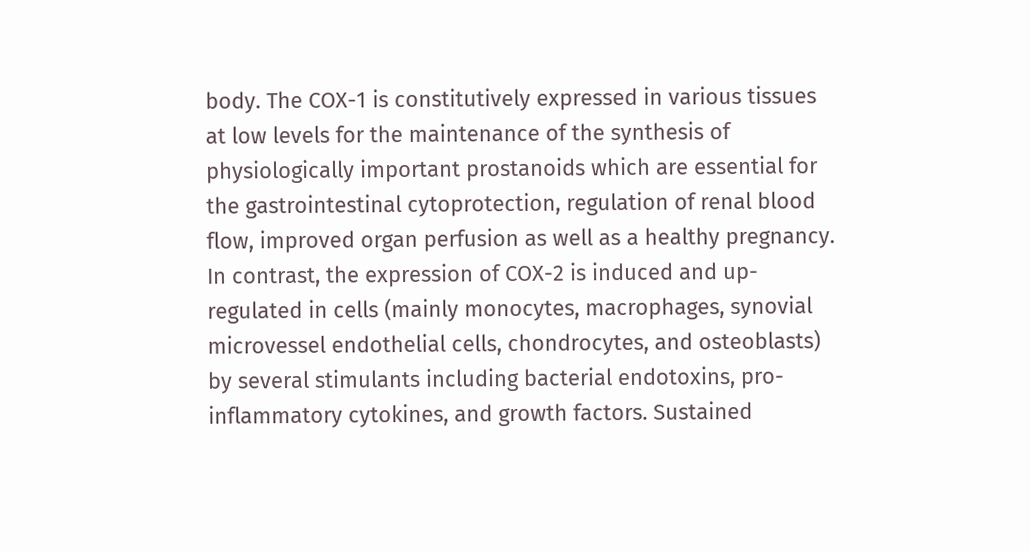body. The COX-1 is constitutively expressed in various tissues at low levels for the maintenance of the synthesis of physiologically important prostanoids which are essential for the gastrointestinal cytoprotection, regulation of renal blood flow, improved organ perfusion as well as a healthy pregnancy. In contrast, the expression of COX-2 is induced and up- regulated in cells (mainly monocytes, macrophages, synovial microvessel endothelial cells, chondrocytes, and osteoblasts) by several stimulants including bacterial endotoxins, pro- inflammatory cytokines, and growth factors. Sustained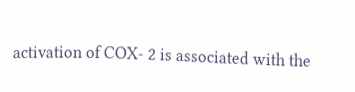activation of COX- 2 is associated with the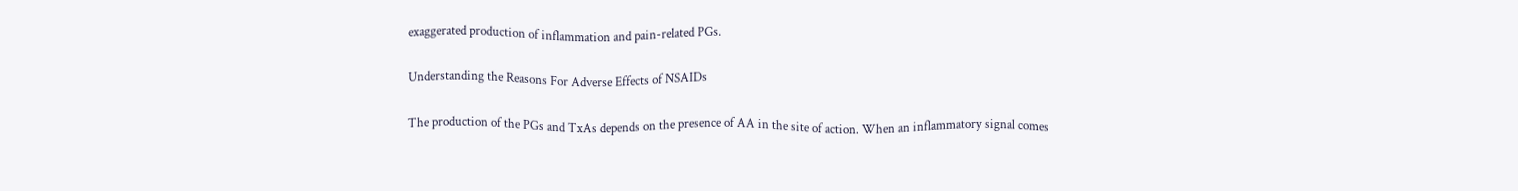exaggerated production of inflammation and pain-related PGs.

Understanding the Reasons For Adverse Effects of NSAIDs

The production of the PGs and TxAs depends on the presence of AA in the site of action. When an inflammatory signal comes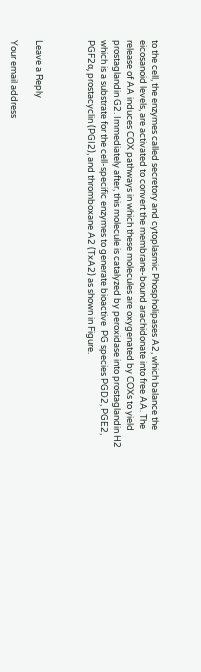to the cell, the enzymes called secretory and cytoplasmic Phospholipases A2, which balance the eicosanoid levels, are activated to convert the membrane-bound arachidonate into free AA. The release of AA induces COX pathways in which these molecules are oxygenated by COXs to yield prostaglandin G2. Immediately after, this molecule is catalyzed by peroxidase into prostaglandin H2 which is a substrate for the cell-specific enzymes to generate bioactive  PG species PGD2, PGE2, PGF2α, prostacyclin (PGI2), and thromboxane A2 (TxA2) as shown in Figure.



Leave a Reply

Your email address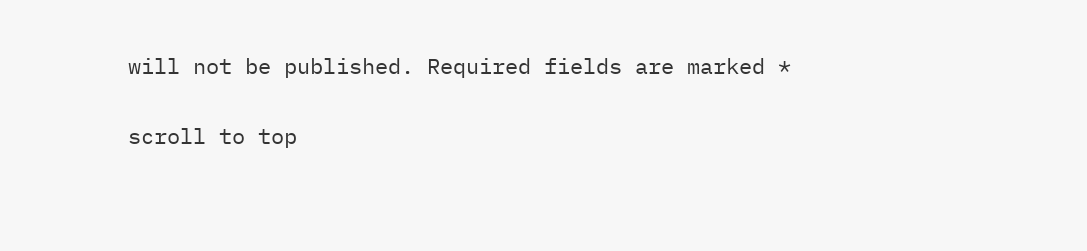will not be published. Required fields are marked *

scroll to top